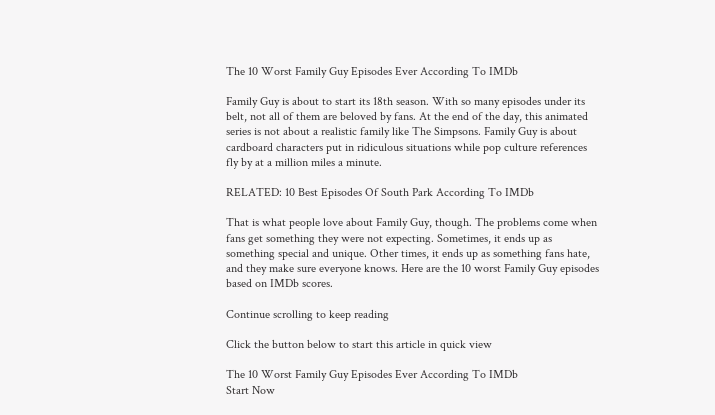The 10 Worst Family Guy Episodes Ever According To IMDb

Family Guy is about to start its 18th season. With so many episodes under its belt, not all of them are beloved by fans. At the end of the day, this animated series is not about a realistic family like The Simpsons. Family Guy is about cardboard characters put in ridiculous situations while pop culture references fly by at a million miles a minute.

RELATED: 10 Best Episodes Of South Park According To IMDb

That is what people love about Family Guy, though. The problems come when fans get something they were not expecting. Sometimes, it ends up as something special and unique. Other times, it ends up as something fans hate, and they make sure everyone knows. Here are the 10 worst Family Guy episodes based on IMDb scores.

Continue scrolling to keep reading

Click the button below to start this article in quick view

The 10 Worst Family Guy Episodes Ever According To IMDb
Start Now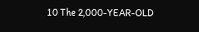10 The 2,000-YEAR-OLD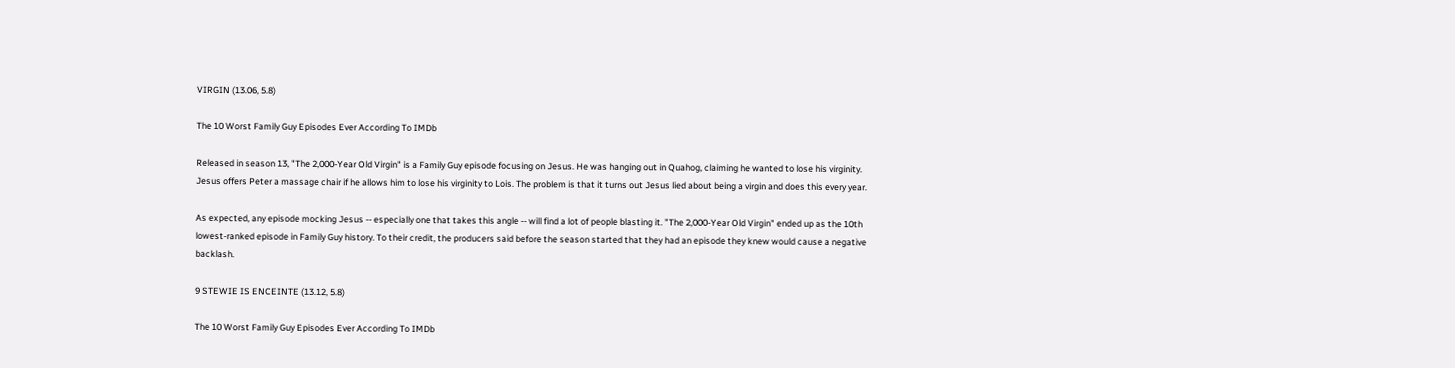VIRGIN (13.06, 5.8)

The 10 Worst Family Guy Episodes Ever According To IMDb

Released in season 13, "The 2,000-Year Old Virgin" is a Family Guy episode focusing on Jesus. He was hanging out in Quahog, claiming he wanted to lose his virginity. Jesus offers Peter a massage chair if he allows him to lose his virginity to Lois. The problem is that it turns out Jesus lied about being a virgin and does this every year.

As expected, any episode mocking Jesus -- especially one that takes this angle -- will find a lot of people blasting it. "The 2,000-Year Old Virgin" ended up as the 10th lowest-ranked episode in Family Guy history. To their credit, the producers said before the season started that they had an episode they knew would cause a negative backlash.

9 STEWIE IS ENCEINTE (13.12, 5.8)

The 10 Worst Family Guy Episodes Ever According To IMDb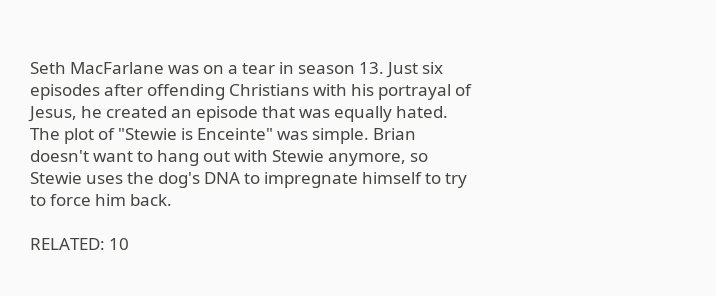Seth MacFarlane was on a tear in season 13. Just six episodes after offending Christians with his portrayal of Jesus, he created an episode that was equally hated. The plot of "Stewie is Enceinte" was simple. Brian doesn't want to hang out with Stewie anymore, so Stewie uses the dog's DNA to impregnate himself to try to force him back.

RELATED: 10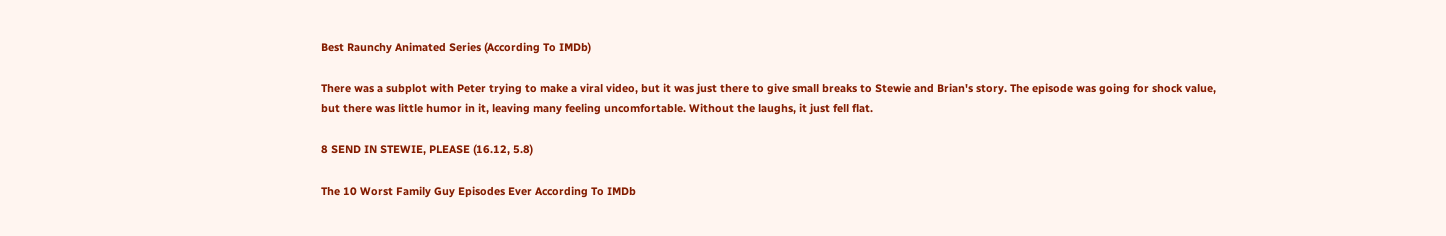Best Raunchy Animated Series (According To IMDb)

There was a subplot with Peter trying to make a viral video, but it was just there to give small breaks to Stewie and Brian's story. The episode was going for shock value, but there was little humor in it, leaving many feeling uncomfortable. Without the laughs, it just fell flat.

8 SEND IN STEWIE, PLEASE (16.12, 5.8)

The 10 Worst Family Guy Episodes Ever According To IMDb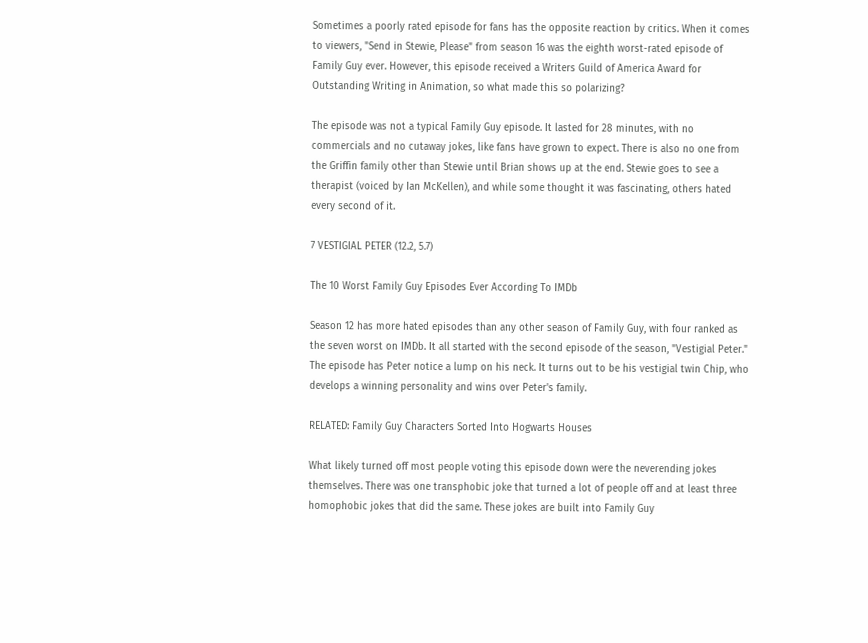Sometimes a poorly rated episode for fans has the opposite reaction by critics. When it comes to viewers, "Send in Stewie, Please" from season 16 was the eighth worst-rated episode of Family Guy ever. However, this episode received a Writers Guild of America Award for Outstanding Writing in Animation, so what made this so polarizing?

The episode was not a typical Family Guy episode. It lasted for 28 minutes, with no commercials and no cutaway jokes, like fans have grown to expect. There is also no one from the Griffin family other than Stewie until Brian shows up at the end. Stewie goes to see a therapist (voiced by Ian McKellen), and while some thought it was fascinating, others hated every second of it.

7 VESTIGIAL PETER (12.2, 5.7)

The 10 Worst Family Guy Episodes Ever According To IMDb

Season 12 has more hated episodes than any other season of Family Guy, with four ranked as the seven worst on IMDb. It all started with the second episode of the season, "Vestigial Peter." The episode has Peter notice a lump on his neck. It turns out to be his vestigial twin Chip, who develops a winning personality and wins over Peter's family.

RELATED: Family Guy Characters Sorted Into Hogwarts Houses

What likely turned off most people voting this episode down were the neverending jokes themselves. There was one transphobic joke that turned a lot of people off and at least three homophobic jokes that did the same. These jokes are built into Family Guy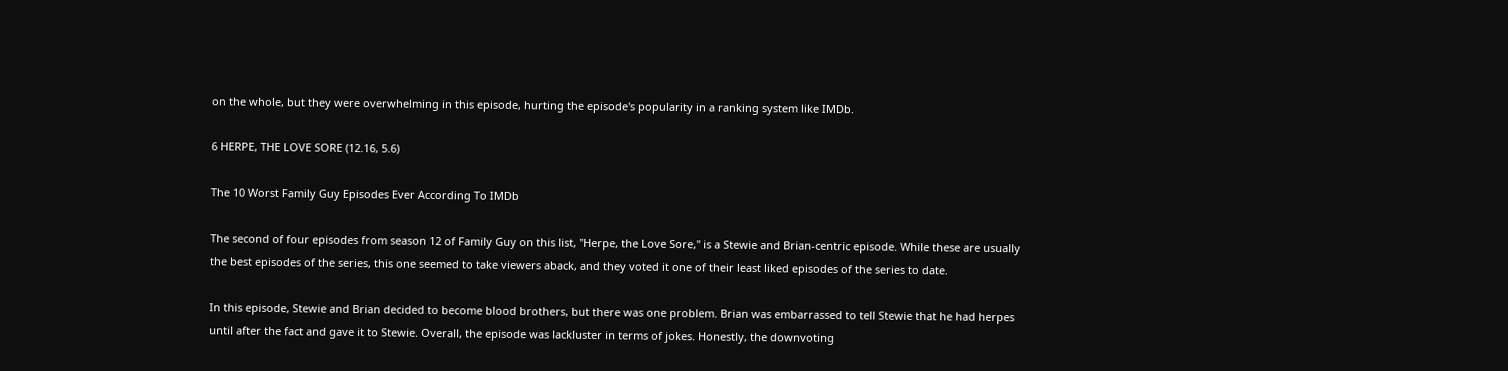on the whole, but they were overwhelming in this episode, hurting the episode's popularity in a ranking system like IMDb.

6 HERPE, THE LOVE SORE (12.16, 5.6)

The 10 Worst Family Guy Episodes Ever According To IMDb

The second of four episodes from season 12 of Family Guy on this list, "Herpe, the Love Sore," is a Stewie and Brian-centric episode. While these are usually the best episodes of the series, this one seemed to take viewers aback, and they voted it one of their least liked episodes of the series to date.

In this episode, Stewie and Brian decided to become blood brothers, but there was one problem. Brian was embarrassed to tell Stewie that he had herpes until after the fact and gave it to Stewie. Overall, the episode was lackluster in terms of jokes. Honestly, the downvoting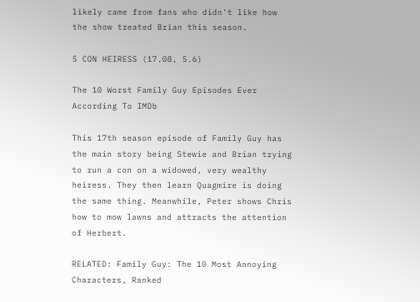likely came from fans who didn't like how the show treated Brian this season.

5 CON HEIRESS (17.08, 5.6)

The 10 Worst Family Guy Episodes Ever According To IMDb

This 17th season episode of Family Guy has the main story being Stewie and Brian trying to run a con on a widowed, very wealthy heiress. They then learn Quagmire is doing the same thing. Meanwhile, Peter shows Chris how to mow lawns and attracts the attention of Herbert.

RELATED: Family Guy: The 10 Most Annoying Characters, Ranked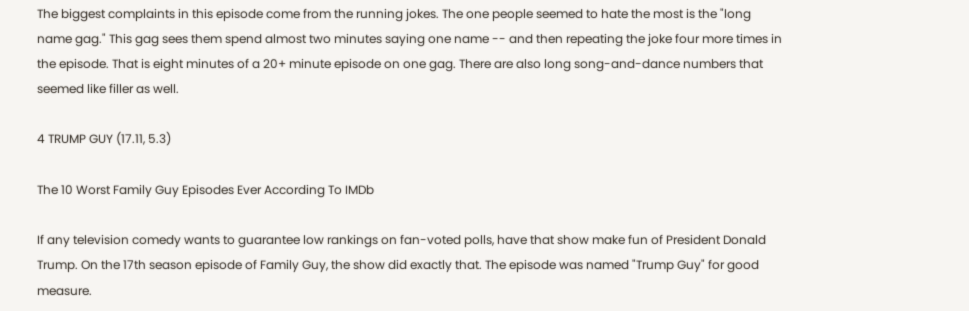The biggest complaints in this episode come from the running jokes. The one people seemed to hate the most is the "long name gag." This gag sees them spend almost two minutes saying one name -- and then repeating the joke four more times in the episode. That is eight minutes of a 20+ minute episode on one gag. There are also long song-and-dance numbers that seemed like filler as well.

4 TRUMP GUY (17.11, 5.3)

The 10 Worst Family Guy Episodes Ever According To IMDb

If any television comedy wants to guarantee low rankings on fan-voted polls, have that show make fun of President Donald Trump. On the 17th season episode of Family Guy, the show did exactly that. The episode was named "Trump Guy" for good measure.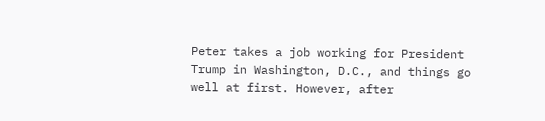Peter takes a job working for President Trump in Washington, D.C., and things go well at first. However, after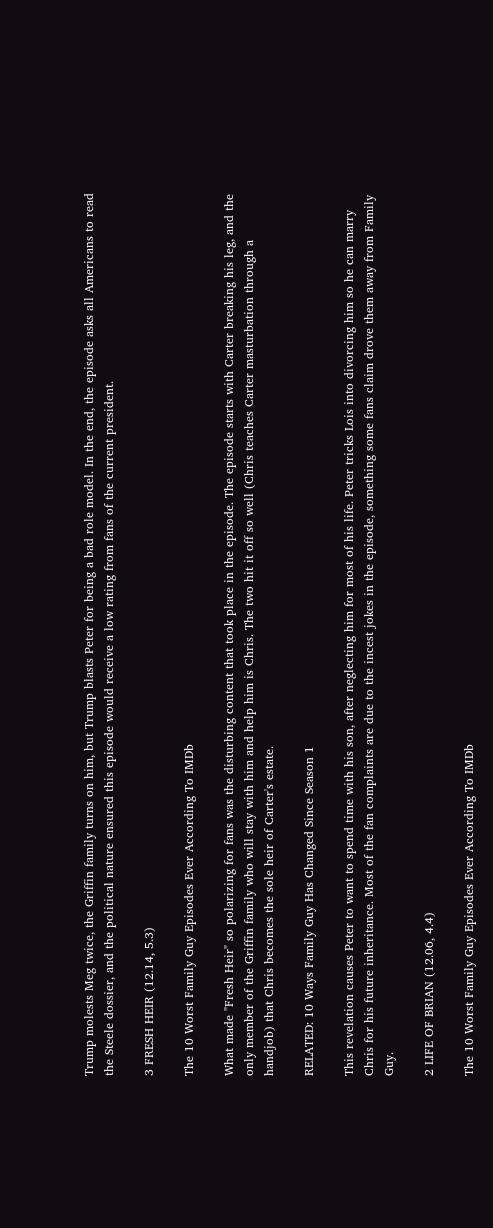Trump molests Meg twice, the Griffin family turns on him, but Trump blasts Peter for being a bad role model. In the end, the episode asks all Americans to read the Steele dossier, and the political nature ensured this episode would receive a low rating from fans of the current president.

3 FRESH HEIR (12.14, 5.3)

The 10 Worst Family Guy Episodes Ever According To IMDb

What made "Fresh Heir" so polarizing for fans was the disturbing content that took place in the episode. The episode starts with Carter breaking his leg, and the only member of the Griffin family who will stay with him and help him is Chris. The two hit it off so well (Chris teaches Carter masturbation through a handjob) that Chris becomes the sole heir of Carter's estate.

RELATED: 10 Ways Family Guy Has Changed Since Season 1

This revelation causes Peter to want to spend time with his son, after neglecting him for most of his life. Peter tricks Lois into divorcing him so he can marry Chris for his future inheritance. Most of the fan complaints are due to the incest jokes in the episode, something some fans claim drove them away from Family Guy.

2 LIFE OF BRIAN (12.06, 4.4)

The 10 Worst Family Guy Episodes Ever According To IMDb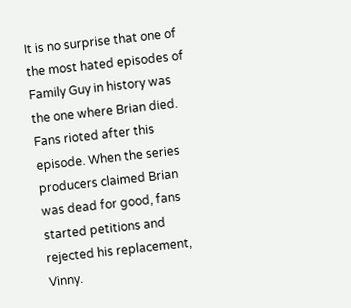It is no surprise that one of the most hated episodes of Family Guy in history was the one where Brian died. Fans rioted after this episode. When the series producers claimed Brian was dead for good, fans started petitions and rejected his replacement, Vinny.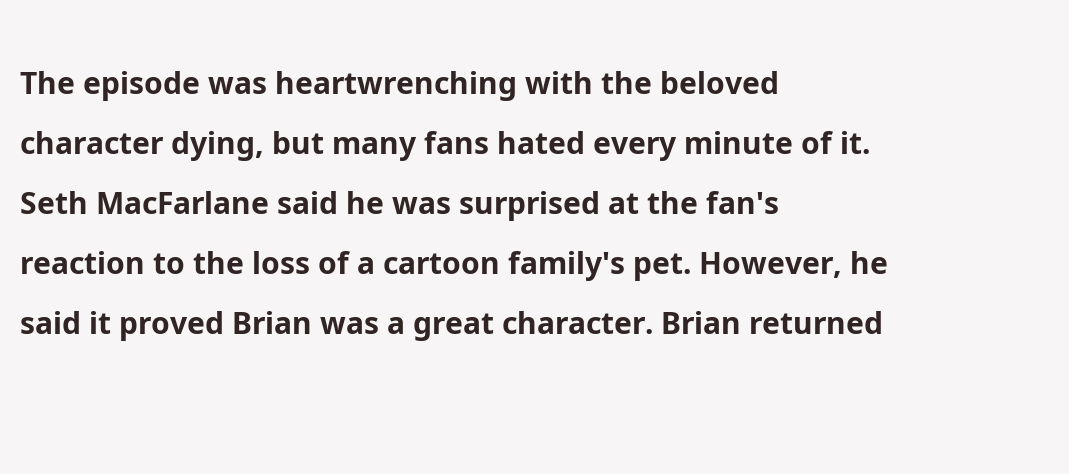The episode was heartwrenching with the beloved character dying, but many fans hated every minute of it. Seth MacFarlane said he was surprised at the fan's reaction to the loss of a cartoon family's pet. However, he said it proved Brian was a great character. Brian returned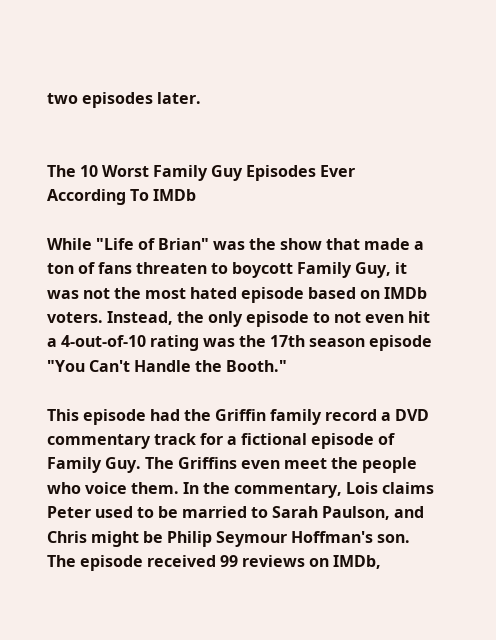two episodes later.


The 10 Worst Family Guy Episodes Ever According To IMDb

While "Life of Brian" was the show that made a ton of fans threaten to boycott Family Guy, it was not the most hated episode based on IMDb voters. Instead, the only episode to not even hit a 4-out-of-10 rating was the 17th season episode "You Can't Handle the Booth."

This episode had the Griffin family record a DVD commentary track for a fictional episode of Family Guy. The Griffins even meet the people who voice them. In the commentary, Lois claims Peter used to be married to Sarah Paulson, and Chris might be Philip Seymour Hoffman's son. The episode received 99 reviews on IMDb,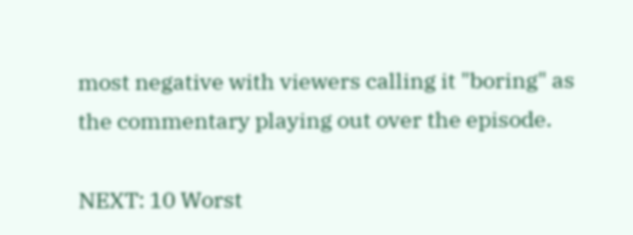most negative with viewers calling it "boring" as the commentary playing out over the episode.

NEXT: 10 Worst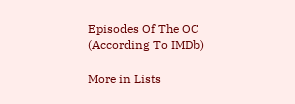Episodes Of The OC (According To IMDb)

More in Lists